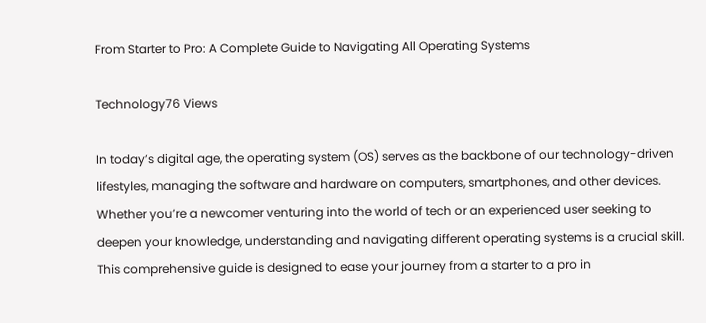From Starter to Pro: A Complete Guide to Navigating All Operating Systems

Technology76 Views

In today’s digital age, the operating system (OS) serves as the backbone of our technology-driven lifestyles, managing the software and hardware on computers, smartphones, and other devices. Whether you’re a newcomer venturing into the world of tech or an experienced user seeking to deepen your knowledge, understanding and navigating different operating systems is a crucial skill. This comprehensive guide is designed to ease your journey from a starter to a pro in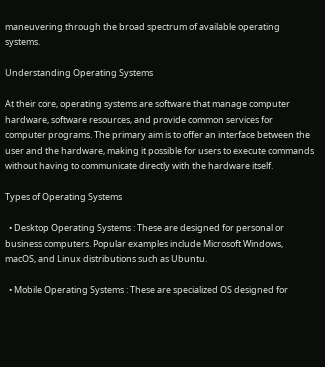maneuvering through the broad spectrum of available operating systems.

Understanding Operating Systems

At their core, operating systems are software that manage computer hardware, software resources, and provide common services for computer programs. The primary aim is to offer an interface between the user and the hardware, making it possible for users to execute commands without having to communicate directly with the hardware itself.

Types of Operating Systems

  • Desktop Operating Systems : These are designed for personal or business computers. Popular examples include Microsoft Windows, macOS, and Linux distributions such as Ubuntu.

  • Mobile Operating Systems : These are specialized OS designed for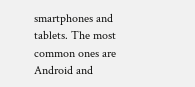smartphones and tablets. The most common ones are Android and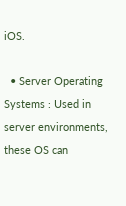iOS.

  • Server Operating Systems : Used in server environments, these OS can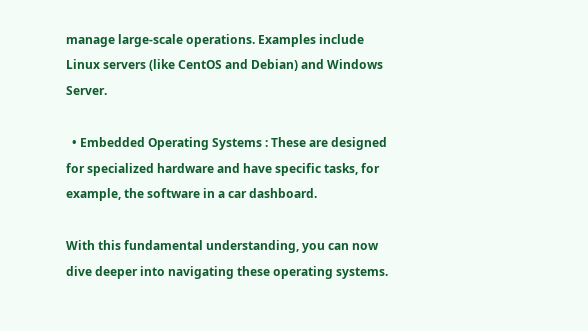manage large-scale operations. Examples include Linux servers (like CentOS and Debian) and Windows Server.

  • Embedded Operating Systems : These are designed for specialized hardware and have specific tasks, for example, the software in a car dashboard.

With this fundamental understanding, you can now dive deeper into navigating these operating systems.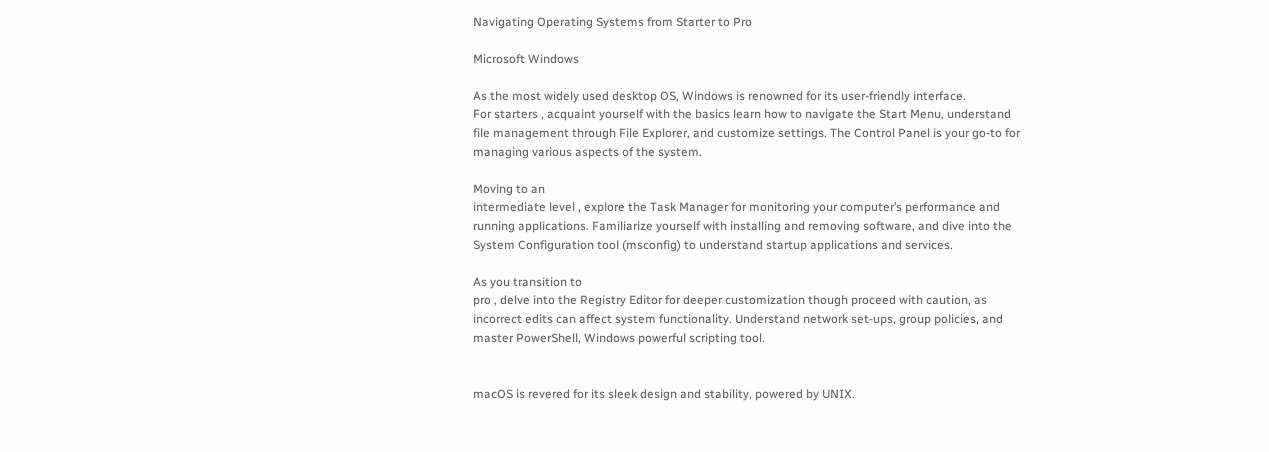Navigating Operating Systems from Starter to Pro

Microsoft Windows

As the most widely used desktop OS, Windows is renowned for its user-friendly interface.
For starters , acquaint yourself with the basics learn how to navigate the Start Menu, understand file management through File Explorer, and customize settings. The Control Panel is your go-to for managing various aspects of the system.

Moving to an
intermediate level , explore the Task Manager for monitoring your computer’s performance and running applications. Familiarize yourself with installing and removing software, and dive into the System Configuration tool (msconfig) to understand startup applications and services.

As you transition to
pro , delve into the Registry Editor for deeper customization though proceed with caution, as incorrect edits can affect system functionality. Understand network set-ups, group policies, and master PowerShell, Windows powerful scripting tool.


macOS is revered for its sleek design and stability, powered by UNIX.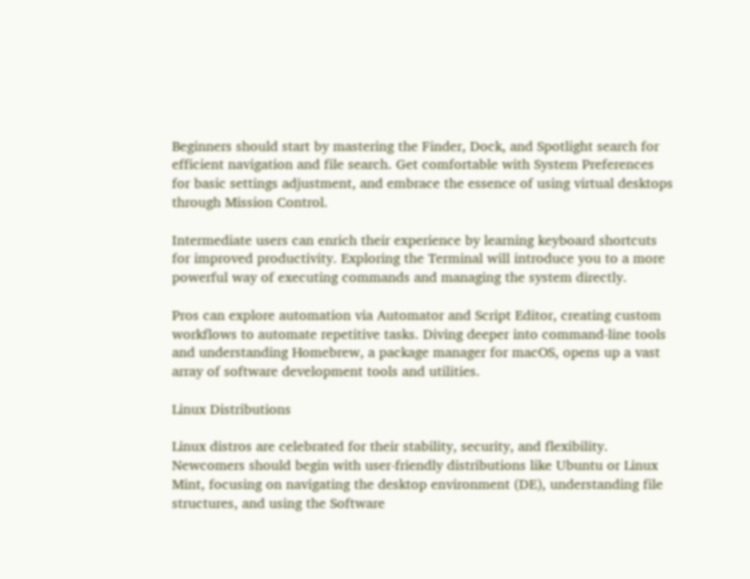Beginners should start by mastering the Finder, Dock, and Spotlight search for efficient navigation and file search. Get comfortable with System Preferences for basic settings adjustment, and embrace the essence of using virtual desktops through Mission Control.

Intermediate users can enrich their experience by learning keyboard shortcuts for improved productivity. Exploring the Terminal will introduce you to a more powerful way of executing commands and managing the system directly.

Pros can explore automation via Automator and Script Editor, creating custom workflows to automate repetitive tasks. Diving deeper into command-line tools and understanding Homebrew, a package manager for macOS, opens up a vast array of software development tools and utilities.

Linux Distributions

Linux distros are celebrated for their stability, security, and flexibility.
Newcomers should begin with user-friendly distributions like Ubuntu or Linux Mint, focusing on navigating the desktop environment (DE), understanding file structures, and using the Software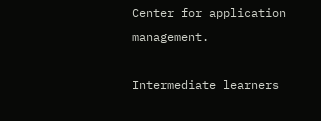Center for application management.

Intermediate learners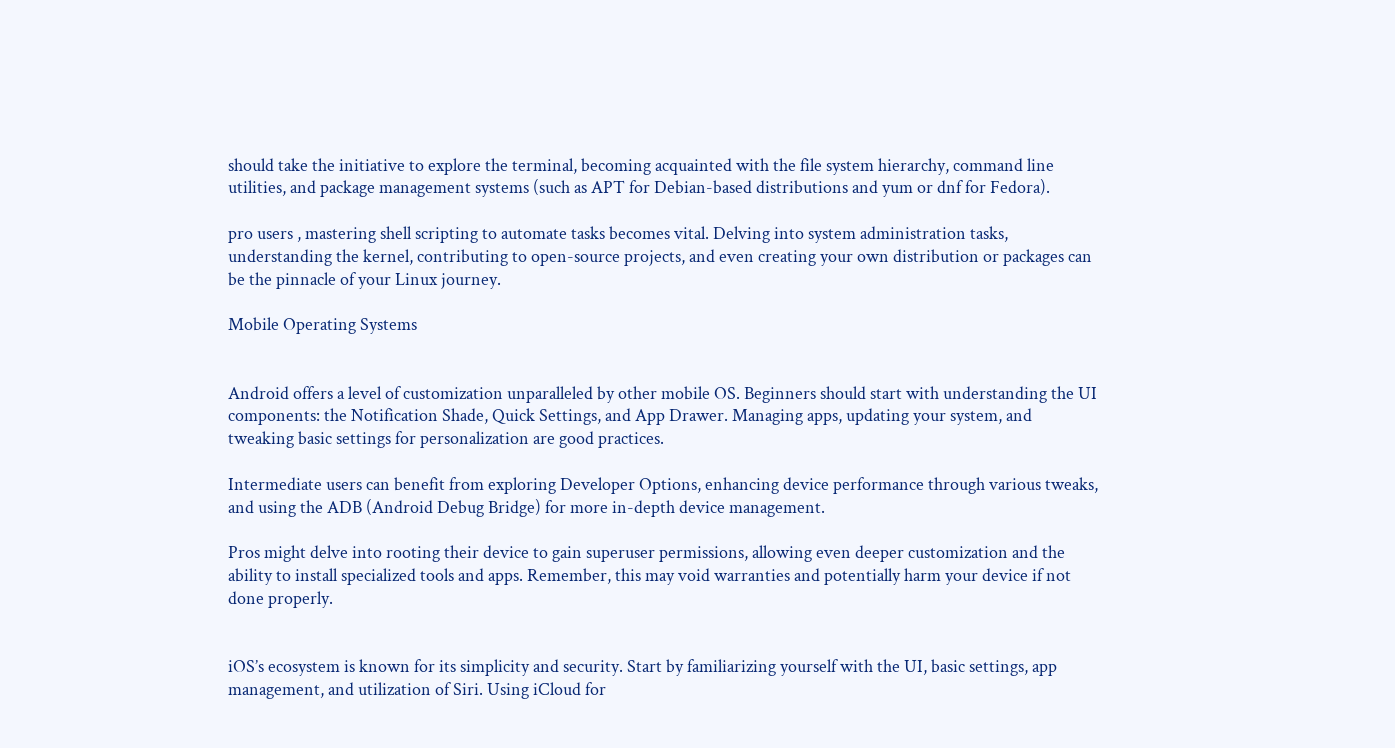should take the initiative to explore the terminal, becoming acquainted with the file system hierarchy, command line utilities, and package management systems (such as APT for Debian-based distributions and yum or dnf for Fedora).

pro users , mastering shell scripting to automate tasks becomes vital. Delving into system administration tasks, understanding the kernel, contributing to open-source projects, and even creating your own distribution or packages can be the pinnacle of your Linux journey.

Mobile Operating Systems


Android offers a level of customization unparalleled by other mobile OS. Beginners should start with understanding the UI components: the Notification Shade, Quick Settings, and App Drawer. Managing apps, updating your system, and tweaking basic settings for personalization are good practices.

Intermediate users can benefit from exploring Developer Options, enhancing device performance through various tweaks, and using the ADB (Android Debug Bridge) for more in-depth device management.

Pros might delve into rooting their device to gain superuser permissions, allowing even deeper customization and the ability to install specialized tools and apps. Remember, this may void warranties and potentially harm your device if not done properly.


iOS’s ecosystem is known for its simplicity and security. Start by familiarizing yourself with the UI, basic settings, app management, and utilization of Siri. Using iCloud for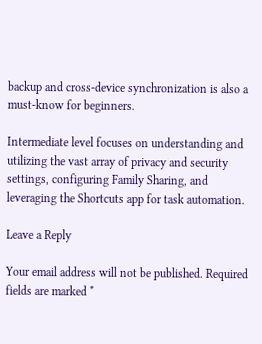backup and cross-device synchronization is also a must-know for beginners.

Intermediate level focuses on understanding and utilizing the vast array of privacy and security settings, configuring Family Sharing, and leveraging the Shortcuts app for task automation.

Leave a Reply

Your email address will not be published. Required fields are marked *